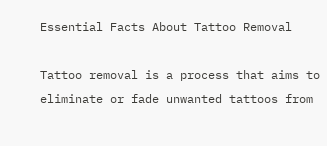Essential Facts About Tattoo Removal

Tattoo removal is a process that aims to eliminate or fade unwanted tattoos from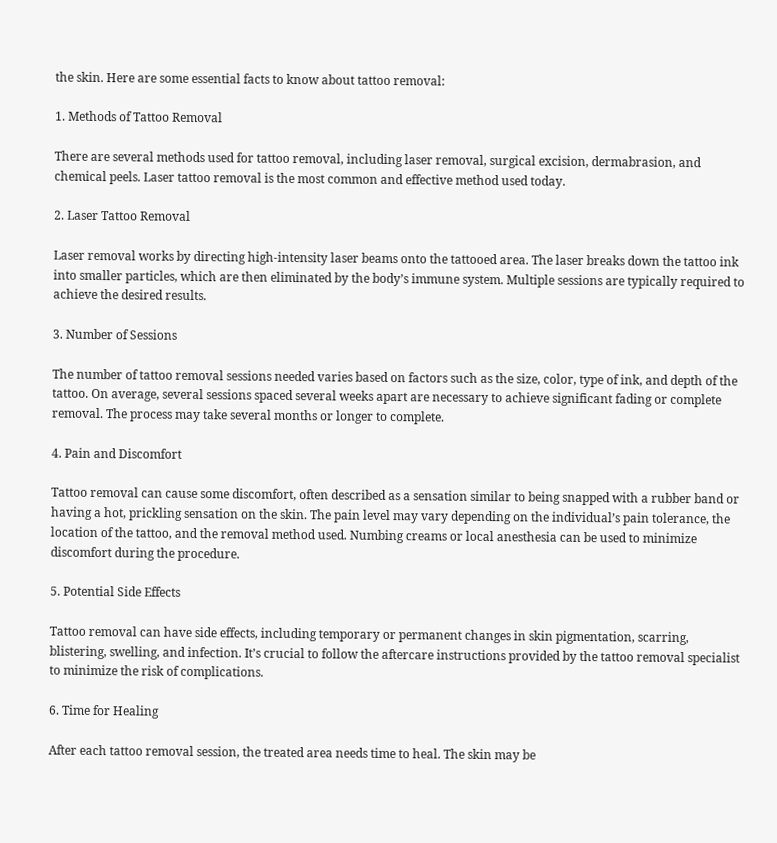the skin. Here are some essential facts to know about tattoo removal:

1. Methods of Tattoo Removal

There are several methods used for tattoo removal, including laser removal, surgical excision, dermabrasion, and chemical peels. Laser tattoo removal is the most common and effective method used today.

2. Laser Tattoo Removal

Laser removal works by directing high-intensity laser beams onto the tattooed area. The laser breaks down the tattoo ink into smaller particles, which are then eliminated by the body’s immune system. Multiple sessions are typically required to achieve the desired results.

3. Number of Sessions

The number of tattoo removal sessions needed varies based on factors such as the size, color, type of ink, and depth of the tattoo. On average, several sessions spaced several weeks apart are necessary to achieve significant fading or complete removal. The process may take several months or longer to complete.

4. Pain and Discomfort

Tattoo removal can cause some discomfort, often described as a sensation similar to being snapped with a rubber band or having a hot, prickling sensation on the skin. The pain level may vary depending on the individual’s pain tolerance, the location of the tattoo, and the removal method used. Numbing creams or local anesthesia can be used to minimize discomfort during the procedure.

5. Potential Side Effects

Tattoo removal can have side effects, including temporary or permanent changes in skin pigmentation, scarring, blistering, swelling, and infection. It’s crucial to follow the aftercare instructions provided by the tattoo removal specialist to minimize the risk of complications.

6. Time for Healing

After each tattoo removal session, the treated area needs time to heal. The skin may be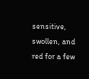sensitive, swollen, and red for a few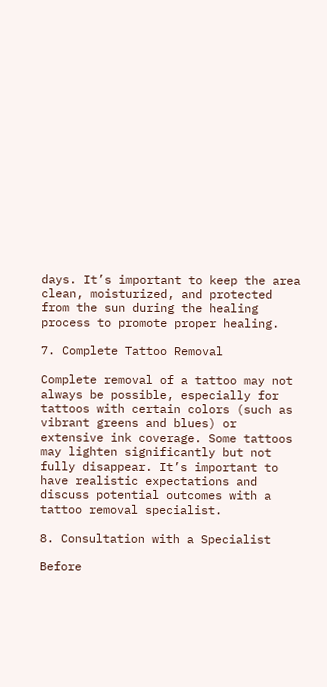days. It’s important to keep the area clean, moisturized, and protected from the sun during the healing process to promote proper healing.

7. Complete Tattoo Removal

Complete removal of a tattoo may not always be possible, especially for tattoos with certain colors (such as vibrant greens and blues) or extensive ink coverage. Some tattoos may lighten significantly but not fully disappear. It’s important to have realistic expectations and discuss potential outcomes with a tattoo removal specialist.

8. Consultation with a Specialist

Before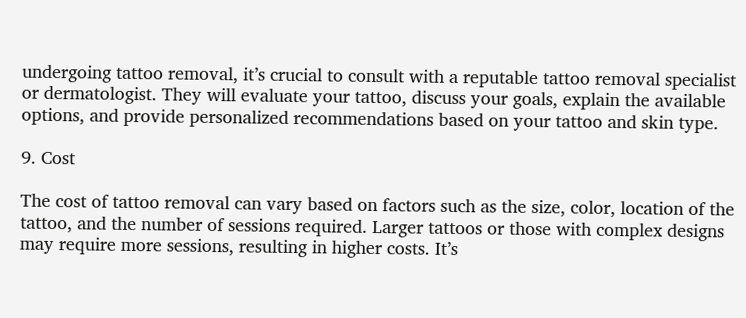undergoing tattoo removal, it’s crucial to consult with a reputable tattoo removal specialist or dermatologist. They will evaluate your tattoo, discuss your goals, explain the available options, and provide personalized recommendations based on your tattoo and skin type.

9. Cost

The cost of tattoo removal can vary based on factors such as the size, color, location of the tattoo, and the number of sessions required. Larger tattoos or those with complex designs may require more sessions, resulting in higher costs. It’s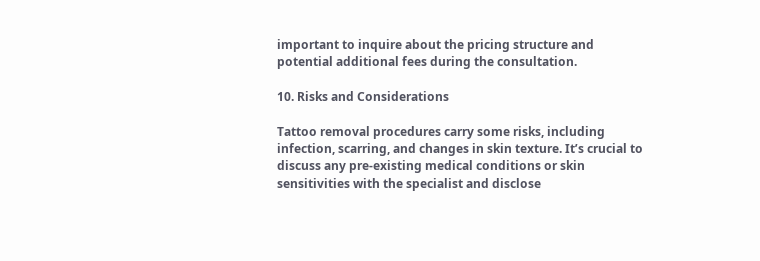important to inquire about the pricing structure and potential additional fees during the consultation.

10. Risks and Considerations

Tattoo removal procedures carry some risks, including infection, scarring, and changes in skin texture. It’s crucial to discuss any pre-existing medical conditions or skin sensitivities with the specialist and disclose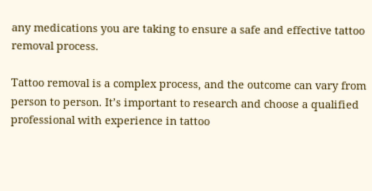any medications you are taking to ensure a safe and effective tattoo removal process.

Tattoo removal is a complex process, and the outcome can vary from person to person. It’s important to research and choose a qualified professional with experience in tattoo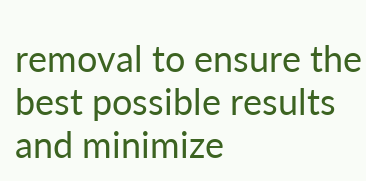removal to ensure the best possible results and minimize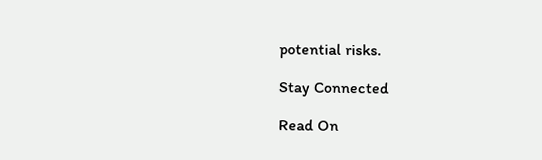potential risks.

Stay Connected

Read On